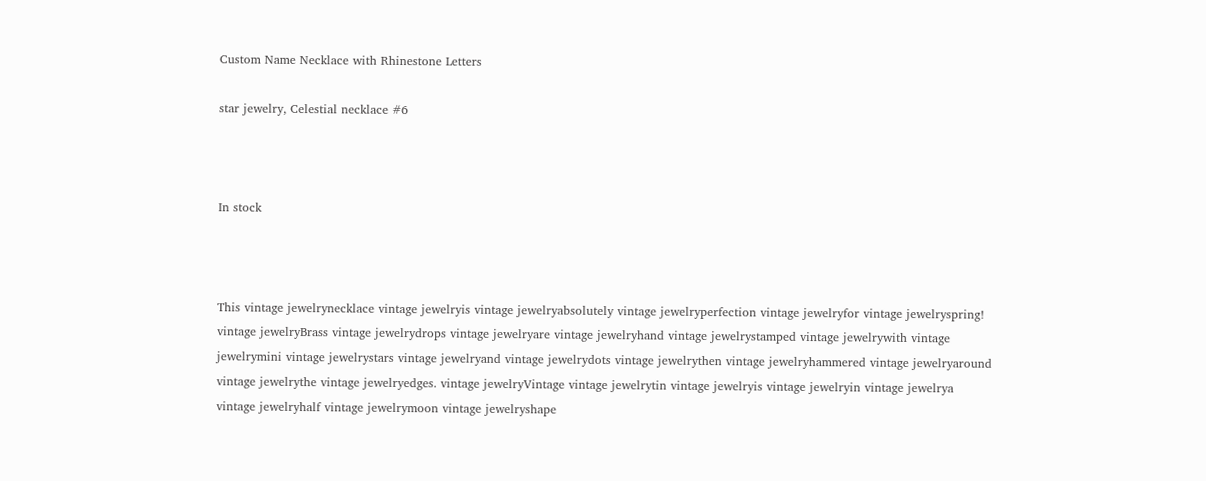Custom Name Necklace with Rhinestone Letters

star jewelry, Celestial necklace #6



In stock



This vintage jewelrynecklace vintage jewelryis vintage jewelryabsolutely vintage jewelryperfection vintage jewelryfor vintage jewelryspring! vintage jewelryBrass vintage jewelrydrops vintage jewelryare vintage jewelryhand vintage jewelrystamped vintage jewelrywith vintage jewelrymini vintage jewelrystars vintage jewelryand vintage jewelrydots vintage jewelrythen vintage jewelryhammered vintage jewelryaround vintage jewelrythe vintage jewelryedges. vintage jewelryVintage vintage jewelrytin vintage jewelryis vintage jewelryin vintage jewelrya vintage jewelryhalf vintage jewelrymoon vintage jewelryshape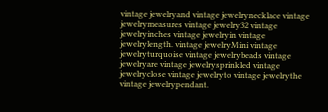vintage jewelryand vintage jewelrynecklace vintage jewelrymeasures vintage jewelry32 vintage jewelryinches vintage jewelryin vintage jewelrylength. vintage jewelryMini vintage jewelryturquoise vintage jewelrybeads vintage jewelryare vintage jewelrysprinkled vintage jewelryclose vintage jewelryto vintage jewelrythe vintage jewelrypendant.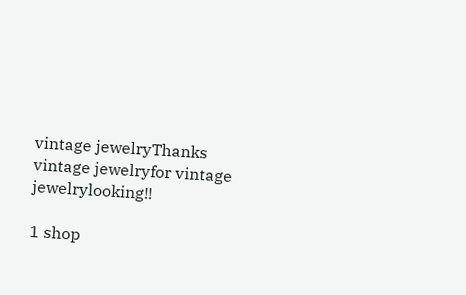vintage jewelryThanks vintage jewelryfor vintage jewelrylooking!!

1 shop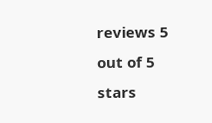reviews 5 out of 5 stars